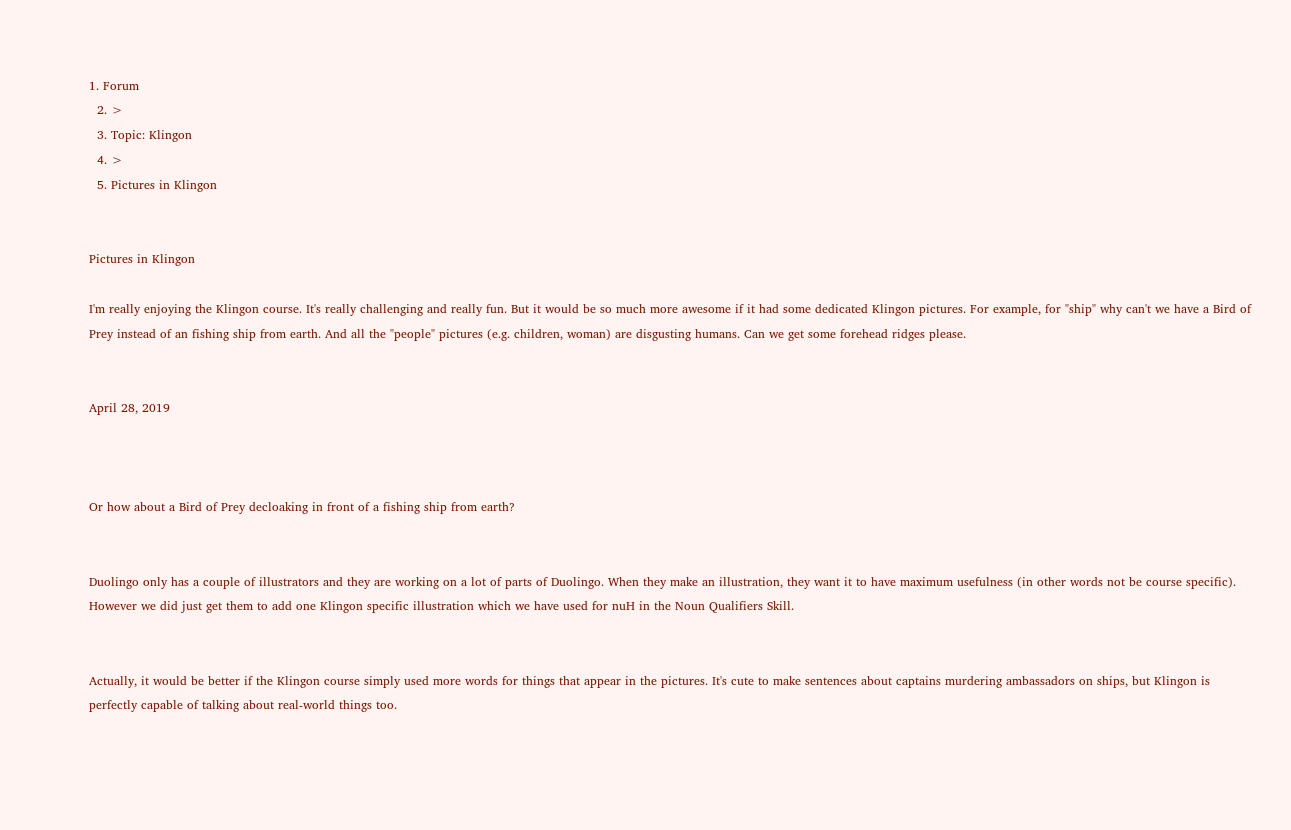1. Forum
  2. >
  3. Topic: Klingon
  4. >
  5. Pictures in Klingon


Pictures in Klingon

I'm really enjoying the Klingon course. It's really challenging and really fun. But it would be so much more awesome if it had some dedicated Klingon pictures. For example, for "ship" why can't we have a Bird of Prey instead of an fishing ship from earth. And all the "people" pictures (e.g. children, woman) are disgusting humans. Can we get some forehead ridges please.


April 28, 2019



Or how about a Bird of Prey decloaking in front of a fishing ship from earth?


Duolingo only has a couple of illustrators and they are working on a lot of parts of Duolingo. When they make an illustration, they want it to have maximum usefulness (in other words not be course specific). However we did just get them to add one Klingon specific illustration which we have used for nuH in the Noun Qualifiers Skill.


Actually, it would be better if the Klingon course simply used more words for things that appear in the pictures. It's cute to make sentences about captains murdering ambassadors on ships, but Klingon is perfectly capable of talking about real-world things too.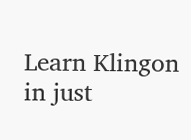Learn Klingon in just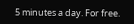5 minutes a day. For free.